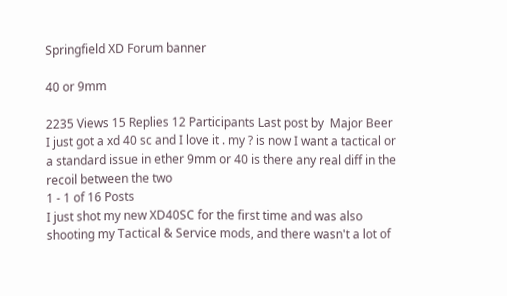Springfield XD Forum banner

40 or 9mm

2235 Views 15 Replies 12 Participants Last post by  Major Beer
I just got a xd 40 sc and I love it . my ? is now I want a tactical or a standard issue in ether 9mm or 40 is there any real diff in the recoil between the two
1 - 1 of 16 Posts
I just shot my new XD40SC for the first time and was also shooting my Tactical & Service mods, and there wasn't a lot of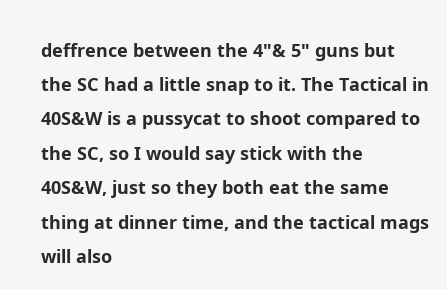deffrence between the 4"& 5" guns but the SC had a little snap to it. The Tactical in 40S&W is a pussycat to shoot compared to the SC, so I would say stick with the 40S&W, just so they both eat the same thing at dinner time, and the tactical mags will also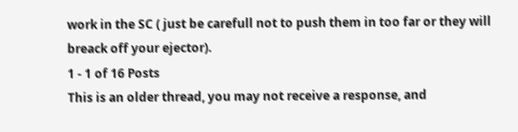work in the SC ( just be carefull not to push them in too far or they will breack off your ejector).
1 - 1 of 16 Posts
This is an older thread, you may not receive a response, and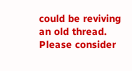could be reviving an old thread. Please consider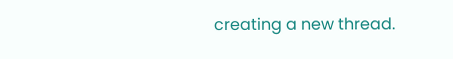creating a new thread.